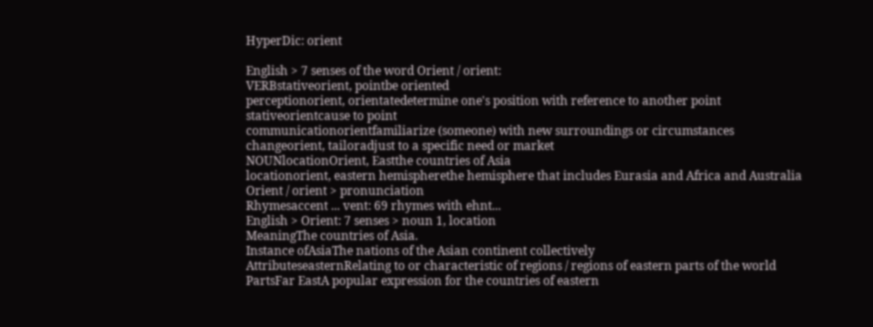HyperDic: orient

English > 7 senses of the word Orient / orient:
VERBstativeorient, pointbe oriented
perceptionorient, orientatedetermine one's position with reference to another point
stativeorientcause to point
communicationorientfamiliarize (someone) with new surroundings or circumstances
changeorient, tailoradjust to a specific need or market
NOUNlocationOrient, Eastthe countries of Asia
locationorient, eastern hemispherethe hemisphere that includes Eurasia and Africa and Australia
Orient / orient > pronunciation
Rhymesaccent ... vent: 69 rhymes with ehnt...
English > Orient: 7 senses > noun 1, location
MeaningThe countries of Asia.
Instance ofAsiaThe nations of the Asian continent collectively
AttributeseasternRelating to or characteristic of regions / regions of eastern parts of the world
PartsFar EastA popular expression for the countries of eastern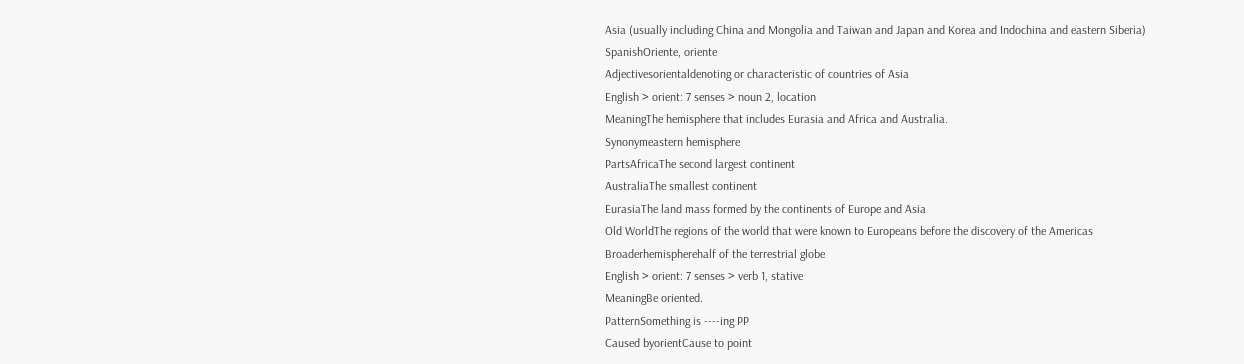Asia (usually including China and Mongolia and Taiwan and Japan and Korea and Indochina and eastern Siberia)
SpanishOriente, oriente
Adjectivesorientaldenoting or characteristic of countries of Asia
English > orient: 7 senses > noun 2, location
MeaningThe hemisphere that includes Eurasia and Africa and Australia.
Synonymeastern hemisphere
PartsAfricaThe second largest continent
AustraliaThe smallest continent
EurasiaThe land mass formed by the continents of Europe and Asia
Old WorldThe regions of the world that were known to Europeans before the discovery of the Americas
Broaderhemispherehalf of the terrestrial globe
English > orient: 7 senses > verb 1, stative
MeaningBe oriented.
PatternSomething is ----ing PP
Caused byorientCause to point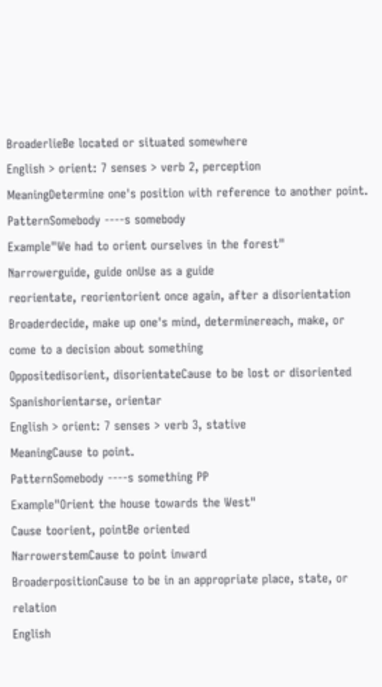BroaderlieBe located or situated somewhere
English > orient: 7 senses > verb 2, perception
MeaningDetermine one's position with reference to another point.
PatternSomebody ----s somebody
Example"We had to orient ourselves in the forest"
Narrowerguide, guide onUse as a guide
reorientate, reorientorient once again, after a disorientation
Broaderdecide, make up one's mind, determinereach, make, or come to a decision about something
Oppositedisorient, disorientateCause to be lost or disoriented
Spanishorientarse, orientar
English > orient: 7 senses > verb 3, stative
MeaningCause to point.
PatternSomebody ----s something PP
Example"Orient the house towards the West"
Cause toorient, pointBe oriented
NarrowerstemCause to point inward
BroaderpositionCause to be in an appropriate place, state, or relation
English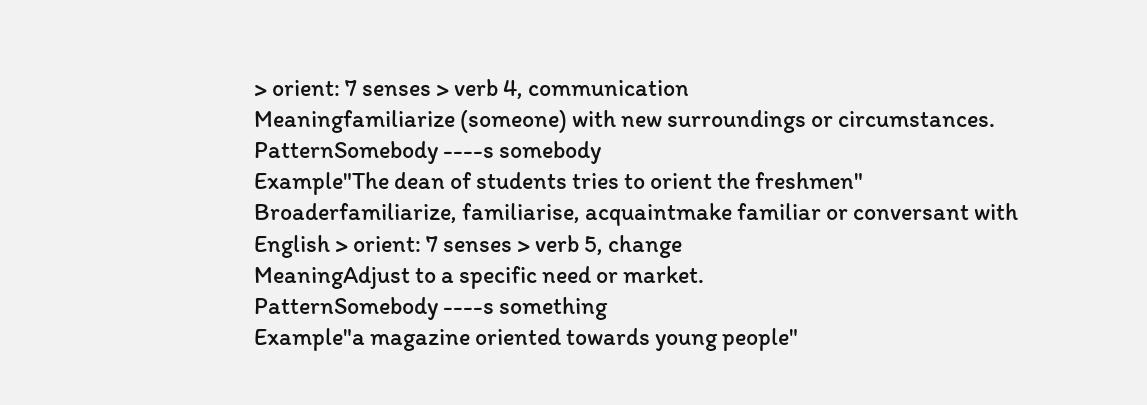> orient: 7 senses > verb 4, communication
Meaningfamiliarize (someone) with new surroundings or circumstances.
PatternSomebody ----s somebody
Example"The dean of students tries to orient the freshmen"
Broaderfamiliarize, familiarise, acquaintmake familiar or conversant with
English > orient: 7 senses > verb 5, change
MeaningAdjust to a specific need or market.
PatternSomebody ----s something
Example"a magazine oriented towards young people"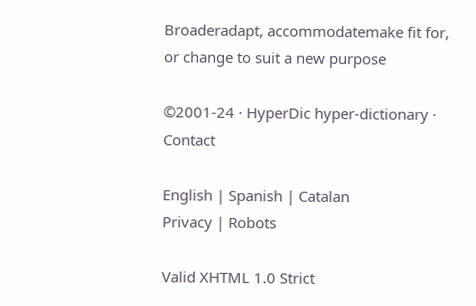Broaderadapt, accommodatemake fit for, or change to suit a new purpose

©2001-24 · HyperDic hyper-dictionary · Contact

English | Spanish | Catalan
Privacy | Robots

Valid XHTML 1.0 Strict